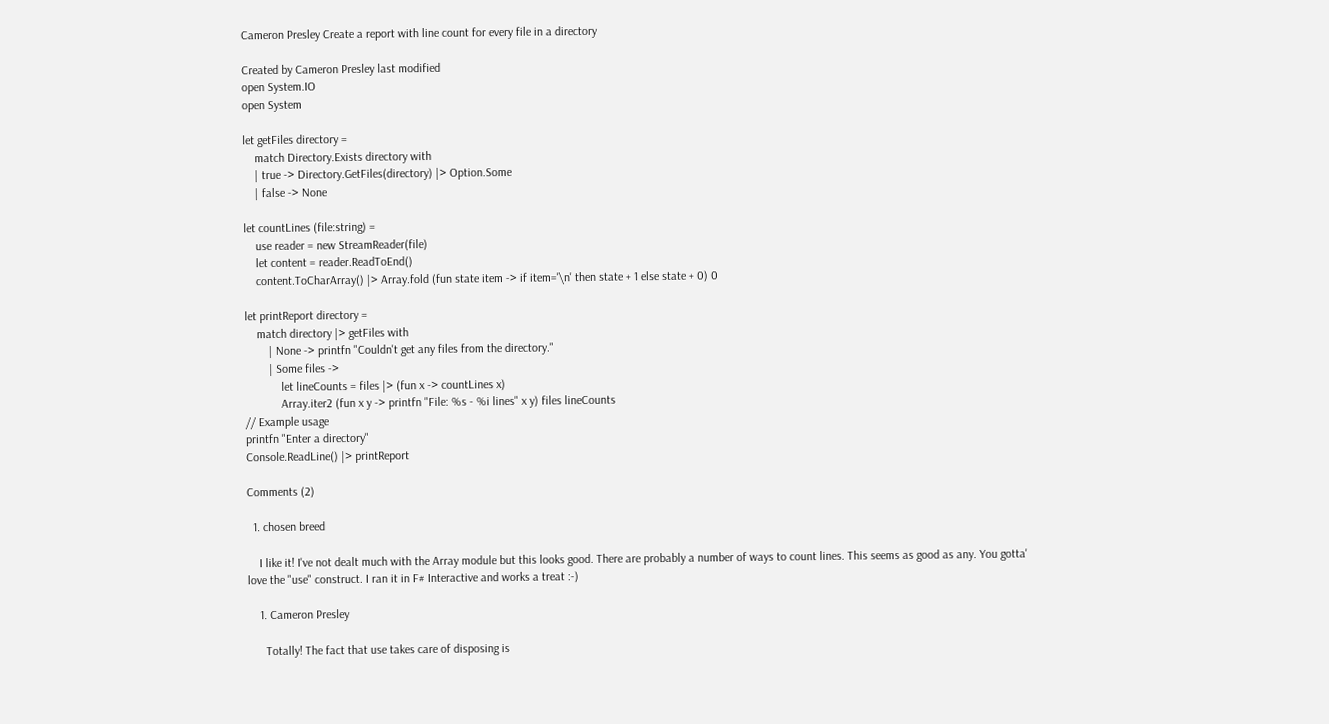Cameron Presley Create a report with line count for every file in a directory

Created by Cameron Presley last modified
open System.IO
open System

let getFiles directory =
    match Directory.Exists directory with
    | true -> Directory.GetFiles(directory) |> Option.Some
    | false -> None

let countLines (file:string) =
    use reader = new StreamReader(file)
    let content = reader.ReadToEnd()
    content.ToCharArray() |> Array.fold (fun state item -> if item='\n' then state + 1 else state + 0) 0

let printReport directory =
    match directory |> getFiles with
        | None -> printfn "Couldn't get any files from the directory."
        | Some files ->
            let lineCounts = files |> (fun x -> countLines x)
            Array.iter2 (fun x y -> printfn "File: %s - %i lines" x y) files lineCounts
// Example usage
printfn "Enter a directory"
Console.ReadLine() |> printReport

Comments (2)

  1. chosen breed

    I like it! I've not dealt much with the Array module but this looks good. There are probably a number of ways to count lines. This seems as good as any. You gotta' love the "use" construct. I ran it in F# Interactive and works a treat :-)

    1. Cameron Presley

      Totally! The fact that use takes care of disposing is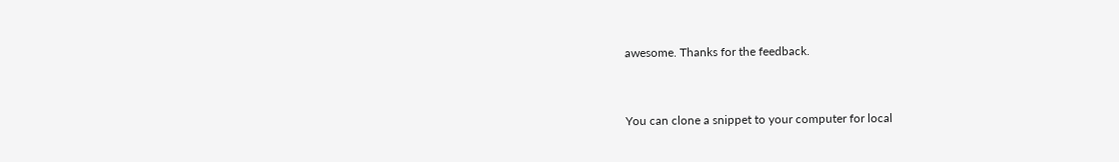awesome. Thanks for the feedback.


You can clone a snippet to your computer for local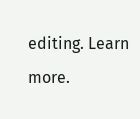editing. Learn more.